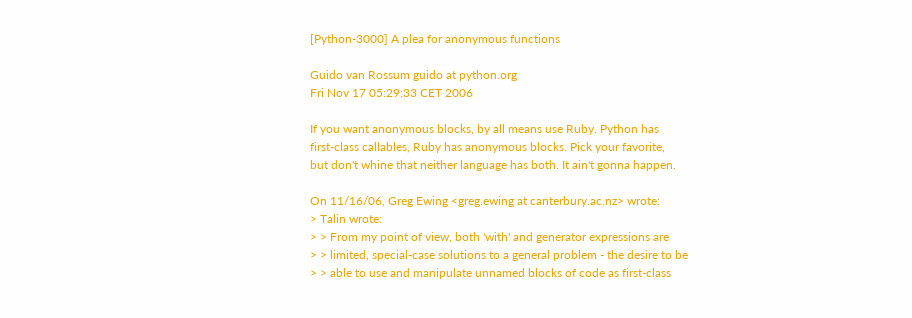[Python-3000] A plea for anonymous functions

Guido van Rossum guido at python.org
Fri Nov 17 05:29:33 CET 2006

If you want anonymous blocks, by all means use Ruby. Python has
first-class callables, Ruby has anonymous blocks. Pick your favorite,
but don't whine that neither language has both. It ain't gonna happen.

On 11/16/06, Greg Ewing <greg.ewing at canterbury.ac.nz> wrote:
> Talin wrote:
> > From my point of view, both 'with' and generator expressions are
> > limited, special-case solutions to a general problem - the desire to be
> > able to use and manipulate unnamed blocks of code as first-class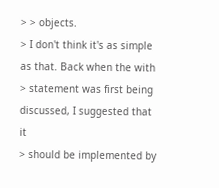> > objects.
> I don't think it's as simple as that. Back when the with
> statement was first being discussed, I suggested that it
> should be implemented by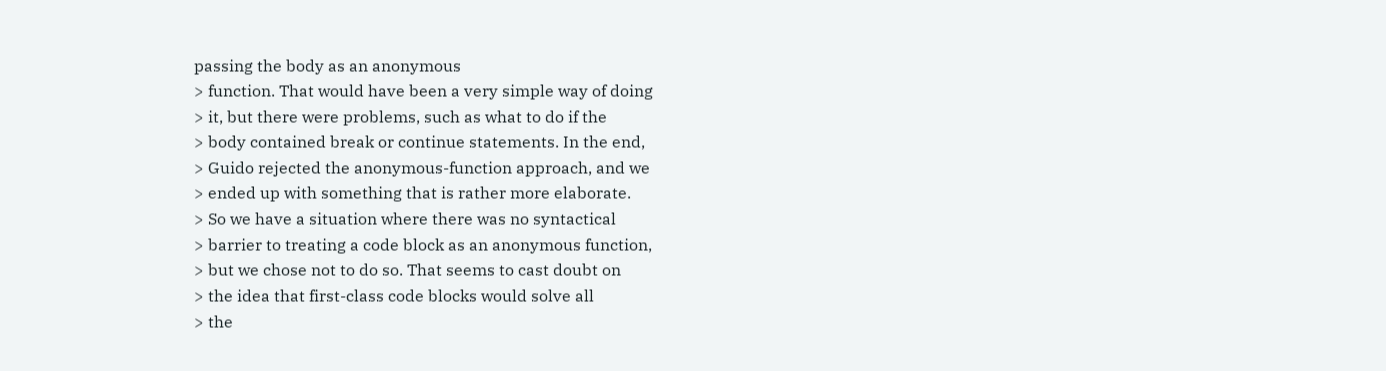passing the body as an anonymous
> function. That would have been a very simple way of doing
> it, but there were problems, such as what to do if the
> body contained break or continue statements. In the end,
> Guido rejected the anonymous-function approach, and we
> ended up with something that is rather more elaborate.
> So we have a situation where there was no syntactical
> barrier to treating a code block as an anonymous function,
> but we chose not to do so. That seems to cast doubt on
> the idea that first-class code blocks would solve all
> the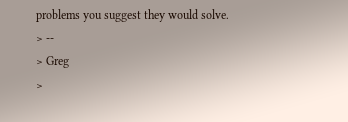problems you suggest they would solve.
> --
> Greg
>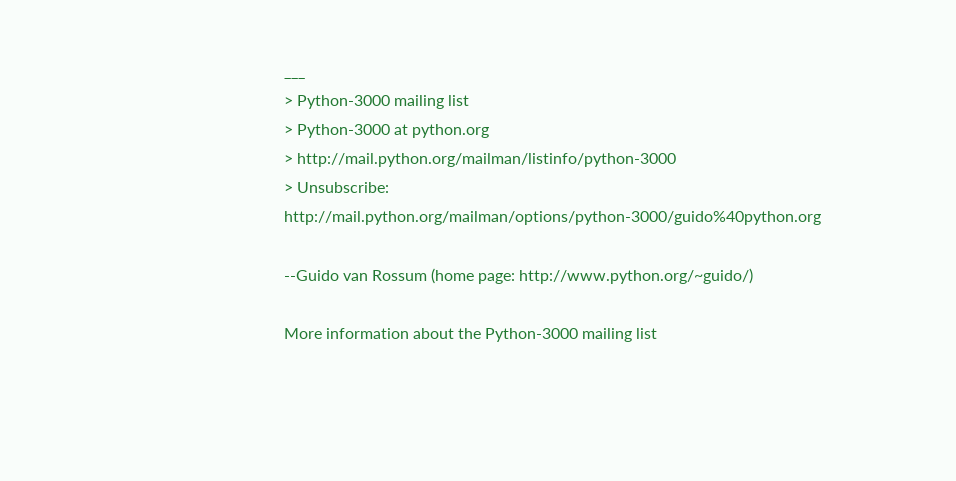___
> Python-3000 mailing list
> Python-3000 at python.org
> http://mail.python.org/mailman/listinfo/python-3000
> Unsubscribe: http://mail.python.org/mailman/options/python-3000/guido%40python.org

--Guido van Rossum (home page: http://www.python.org/~guido/)

More information about the Python-3000 mailing list